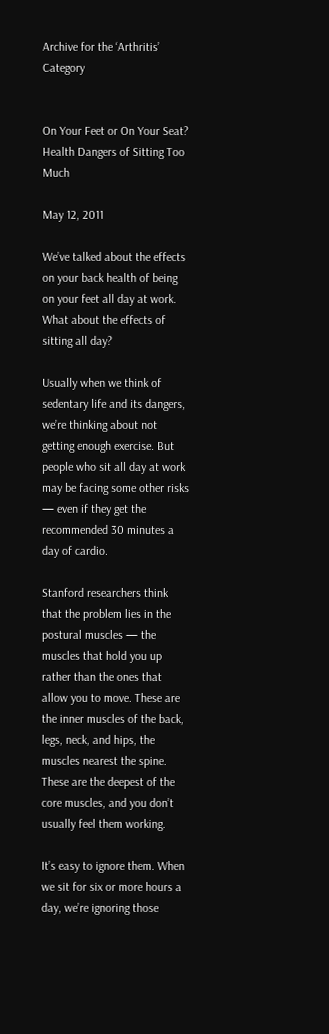Archive for the ‘Arthritis’ Category


On Your Feet or On Your Seat? Health Dangers of Sitting Too Much

May 12, 2011

We’ve talked about the effects on your back health of being on your feet all day at work. What about the effects of sitting all day?

Usually when we think of sedentary life and its dangers, we’re thinking about not getting enough exercise. But people who sit all day at work may be facing some other risks — even if they get the recommended 30 minutes a day of cardio.

Stanford researchers think that the problem lies in the postural muscles — the muscles that hold you up rather than the ones that allow you to move. These are the inner muscles of the back, legs, neck, and hips, the muscles nearest the spine. These are the deepest of the core muscles, and you don’t usually feel them working.

It’s easy to ignore them. When we sit for six or more hours a day, we’re ignoring those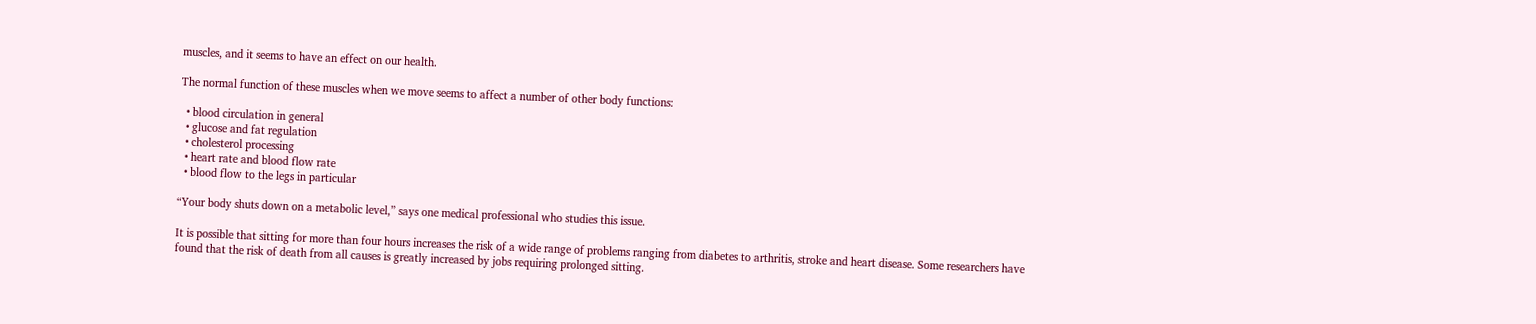muscles, and it seems to have an effect on our health.

The normal function of these muscles when we move seems to affect a number of other body functions:

  • blood circulation in general
  • glucose and fat regulation
  • cholesterol processing
  • heart rate and blood flow rate
  • blood flow to the legs in particular

“Your body shuts down on a metabolic level,” says one medical professional who studies this issue.

It is possible that sitting for more than four hours increases the risk of a wide range of problems ranging from diabetes to arthritis, stroke and heart disease. Some researchers have found that the risk of death from all causes is greatly increased by jobs requiring prolonged sitting.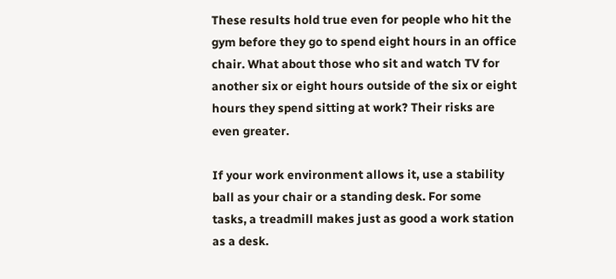These results hold true even for people who hit the gym before they go to spend eight hours in an office chair. What about those who sit and watch TV for another six or eight hours outside of the six or eight hours they spend sitting at work? Their risks are even greater.

If your work environment allows it, use a stability ball as your chair or a standing desk. For some tasks, a treadmill makes just as good a work station as a desk.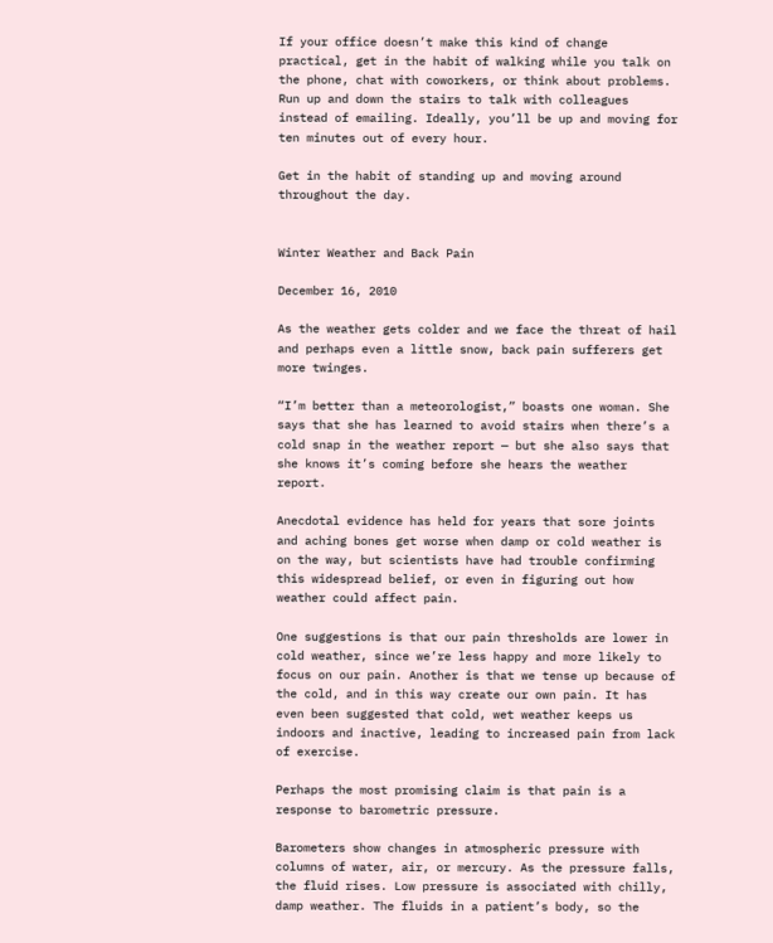If your office doesn’t make this kind of change practical, get in the habit of walking while you talk on the phone, chat with coworkers, or think about problems. Run up and down the stairs to talk with colleagues instead of emailing. Ideally, you’ll be up and moving for ten minutes out of every hour.

Get in the habit of standing up and moving around throughout the day.


Winter Weather and Back Pain

December 16, 2010

As the weather gets colder and we face the threat of hail and perhaps even a little snow, back pain sufferers get more twinges.

“I’m better than a meteorologist,” boasts one woman. She says that she has learned to avoid stairs when there’s a cold snap in the weather report — but she also says that she knows it’s coming before she hears the weather report.

Anecdotal evidence has held for years that sore joints and aching bones get worse when damp or cold weather is on the way, but scientists have had trouble confirming this widespread belief, or even in figuring out how weather could affect pain.

One suggestions is that our pain thresholds are lower in cold weather, since we’re less happy and more likely to focus on our pain. Another is that we tense up because of the cold, and in this way create our own pain. It has even been suggested that cold, wet weather keeps us indoors and inactive, leading to increased pain from lack of exercise.

Perhaps the most promising claim is that pain is a response to barometric pressure.

Barometers show changes in atmospheric pressure with columns of water, air, or mercury. As the pressure falls, the fluid rises. Low pressure is associated with chilly, damp weather. The fluids in a patient’s body, so the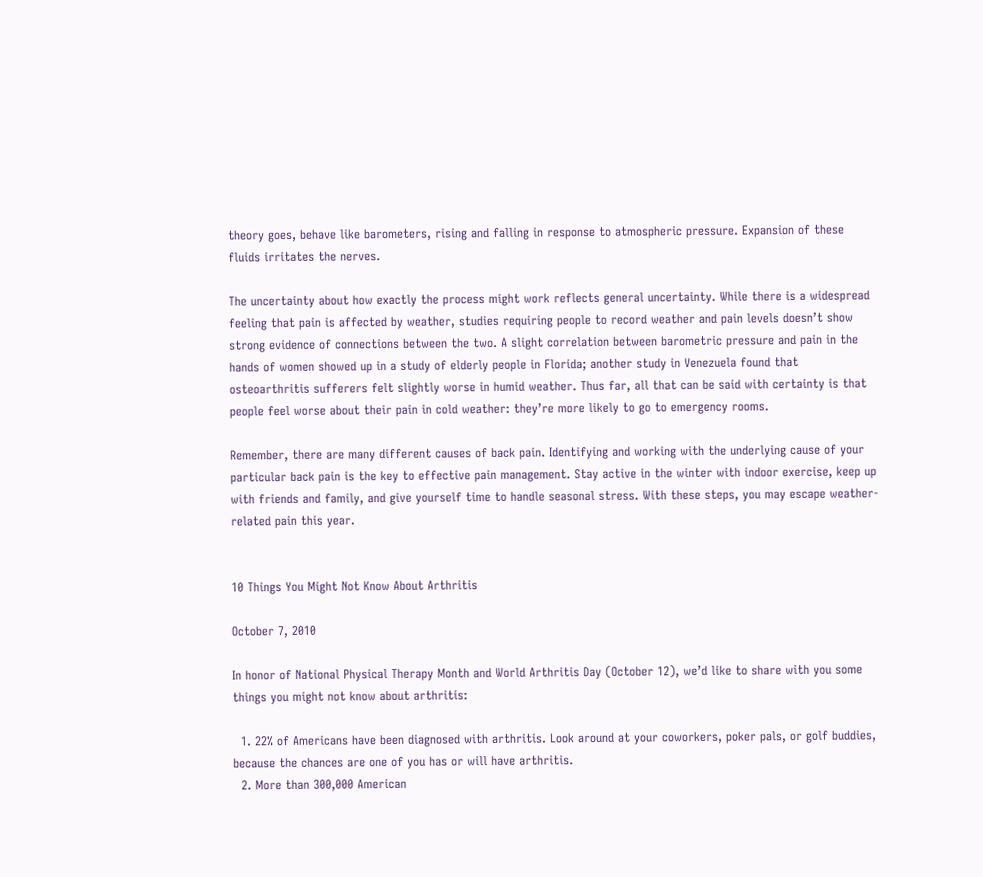theory goes, behave like barometers, rising and falling in response to atmospheric pressure. Expansion of these fluids irritates the nerves.

The uncertainty about how exactly the process might work reflects general uncertainty. While there is a widespread feeling that pain is affected by weather, studies requiring people to record weather and pain levels doesn’t show strong evidence of connections between the two. A slight correlation between barometric pressure and pain in the hands of women showed up in a study of elderly people in Florida; another study in Venezuela found that osteoarthritis sufferers felt slightly worse in humid weather. Thus far, all that can be said with certainty is that people feel worse about their pain in cold weather: they’re more likely to go to emergency rooms.

Remember, there are many different causes of back pain. Identifying and working with the underlying cause of your particular back pain is the key to effective pain management. Stay active in the winter with indoor exercise, keep up with friends and family, and give yourself time to handle seasonal stress. With these steps, you may escape weather-related pain this year.


10 Things You Might Not Know About Arthritis

October 7, 2010

In honor of National Physical Therapy Month and World Arthritis Day (October 12), we’d like to share with you some things you might not know about arthritis:

  1. 22% of Americans have been diagnosed with arthritis. Look around at your coworkers, poker pals, or golf buddies, because the chances are one of you has or will have arthritis.
  2. More than 300,000 American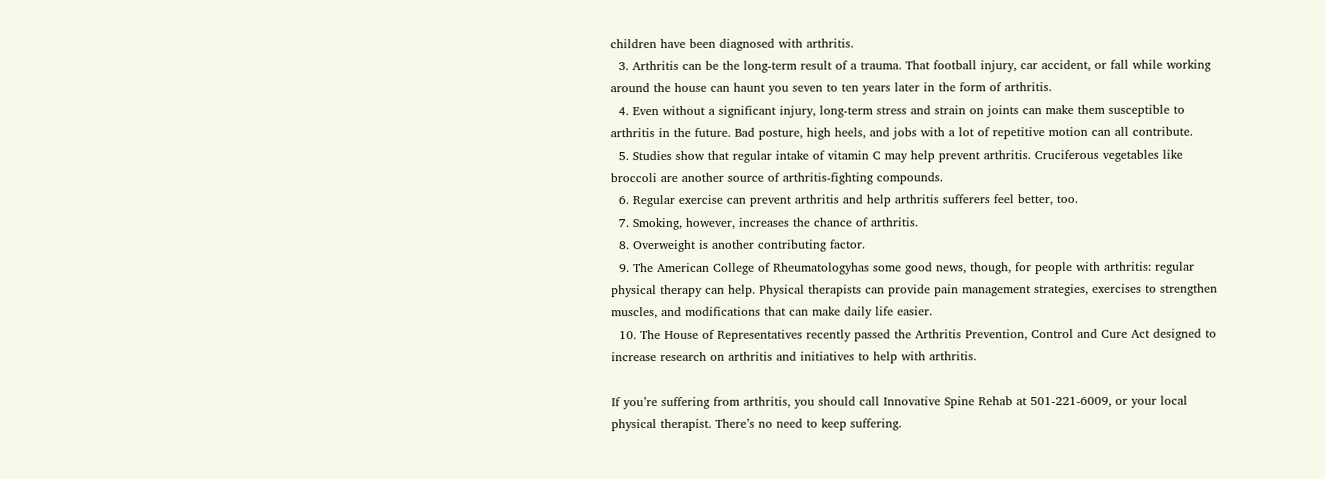children have been diagnosed with arthritis.
  3. Arthritis can be the long-term result of a trauma. That football injury, car accident, or fall while working around the house can haunt you seven to ten years later in the form of arthritis.
  4. Even without a significant injury, long-term stress and strain on joints can make them susceptible to arthritis in the future. Bad posture, high heels, and jobs with a lot of repetitive motion can all contribute.
  5. Studies show that regular intake of vitamin C may help prevent arthritis. Cruciferous vegetables like broccoli are another source of arthritis-fighting compounds.
  6. Regular exercise can prevent arthritis and help arthritis sufferers feel better, too.
  7. Smoking, however, increases the chance of arthritis.
  8. Overweight is another contributing factor.
  9. The American College of Rheumatologyhas some good news, though, for people with arthritis: regular physical therapy can help. Physical therapists can provide pain management strategies, exercises to strengthen muscles, and modifications that can make daily life easier.
  10. The House of Representatives recently passed the Arthritis Prevention, Control and Cure Act designed to increase research on arthritis and initiatives to help with arthritis.

If you’re suffering from arthritis, you should call Innovative Spine Rehab at 501-221-6009, or your local physical therapist. There’s no need to keep suffering.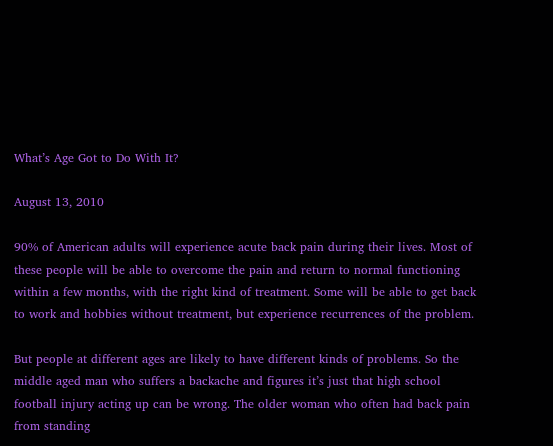What’s Age Got to Do With It?

August 13, 2010

90% of American adults will experience acute back pain during their lives. Most of these people will be able to overcome the pain and return to normal functioning within a few months, with the right kind of treatment. Some will be able to get back to work and hobbies without treatment, but experience recurrences of the problem.

But people at different ages are likely to have different kinds of problems. So the middle aged man who suffers a backache and figures it’s just that high school football injury acting up can be wrong. The older woman who often had back pain from standing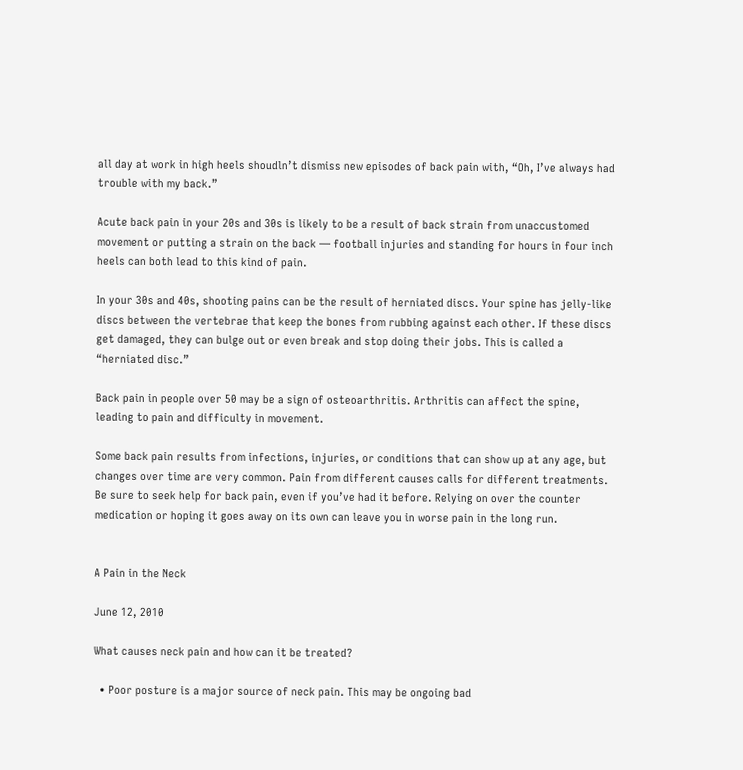all day at work in high heels shoudln’t dismiss new episodes of back pain with, “Oh, I’ve always had trouble with my back.”

Acute back pain in your 20s and 30s is likely to be a result of back strain from unaccustomed movement or putting a strain on the back — football injuries and standing for hours in four inch heels can both lead to this kind of pain.

In your 30s and 40s, shooting pains can be the result of herniated discs. Your spine has jelly-like discs between the vertebrae that keep the bones from rubbing against each other. If these discs get damaged, they can bulge out or even break and stop doing their jobs. This is called a “herniated disc.”

Back pain in people over 50 may be a sign of osteoarthritis. Arthritis can affect the spine, leading to pain and difficulty in movement.

Some back pain results from infections, injuries, or conditions that can show up at any age, but changes over time are very common. Pain from different causes calls for different treatments. Be sure to seek help for back pain, even if you’ve had it before. Relying on over the counter medication or hoping it goes away on its own can leave you in worse pain in the long run.


A Pain in the Neck

June 12, 2010

What causes neck pain and how can it be treated?

  • Poor posture is a major source of neck pain. This may be ongoing bad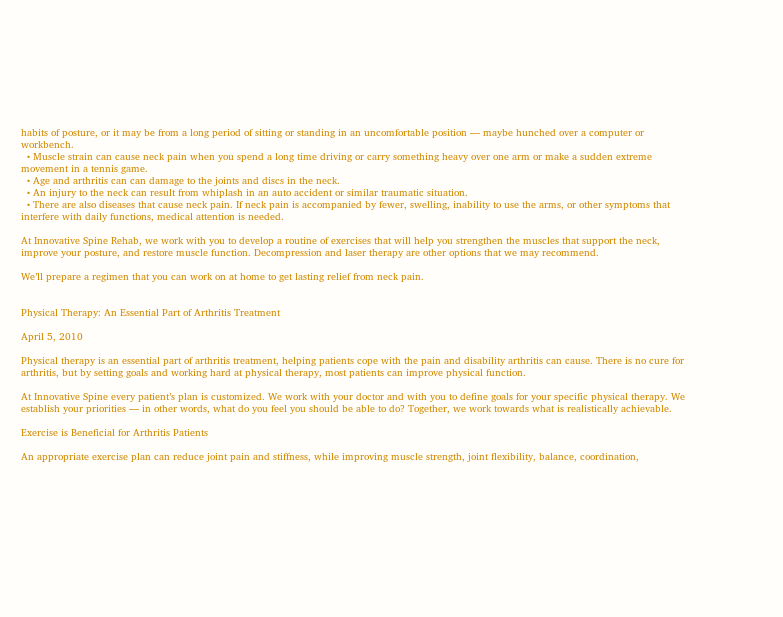habits of posture, or it may be from a long period of sitting or standing in an uncomfortable position — maybe hunched over a computer or workbench.
  • Muscle strain can cause neck pain when you spend a long time driving or carry something heavy over one arm or make a sudden extreme movement in a tennis game.
  • Age and arthritis can can damage to the joints and discs in the neck.
  • An injury to the neck can result from whiplash in an auto accident or similar traumatic situation.
  • There are also diseases that cause neck pain. If neck pain is accompanied by fewer, swelling, inability to use the arms, or other symptoms that interfere with daily functions, medical attention is needed.

At Innovative Spine Rehab, we work with you to develop a routine of exercises that will help you strengthen the muscles that support the neck, improve your posture, and restore muscle function. Decompression and laser therapy are other options that we may recommend.

We’ll prepare a regimen that you can work on at home to get lasting relief from neck pain.


Physical Therapy: An Essential Part of Arthritis Treatment

April 5, 2010

Physical therapy is an essential part of arthritis treatment, helping patients cope with the pain and disability arthritis can cause. There is no cure for arthritis, but by setting goals and working hard at physical therapy, most patients can improve physical function.

At Innovative Spine every patient’s plan is customized. We work with your doctor and with you to define goals for your specific physical therapy. We establish your priorities — in other words, what do you feel you should be able to do? Together, we work towards what is realistically achievable.

Exercise is Beneficial for Arthritis Patients

An appropriate exercise plan can reduce joint pain and stiffness, while improving muscle strength, joint flexibility, balance, coordination,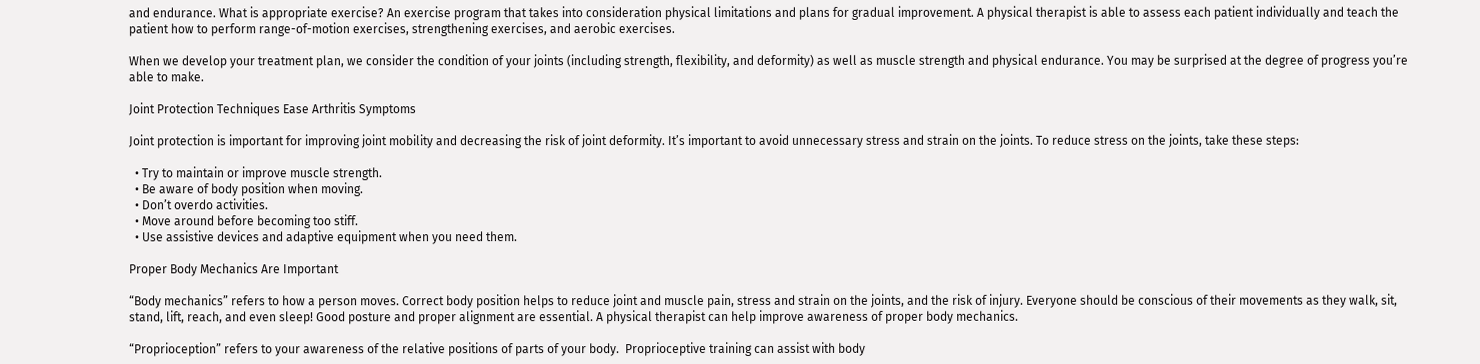and endurance. What is appropriate exercise? An exercise program that takes into consideration physical limitations and plans for gradual improvement. A physical therapist is able to assess each patient individually and teach the patient how to perform range-of-motion exercises, strengthening exercises, and aerobic exercises.

When we develop your treatment plan, we consider the condition of your joints (including strength, flexibility, and deformity) as well as muscle strength and physical endurance. You may be surprised at the degree of progress you’re able to make.

Joint Protection Techniques Ease Arthritis Symptoms

Joint protection is important for improving joint mobility and decreasing the risk of joint deformity. It’s important to avoid unnecessary stress and strain on the joints. To reduce stress on the joints, take these steps:

  • Try to maintain or improve muscle strength.
  • Be aware of body position when moving.
  • Don’t overdo activities.
  • Move around before becoming too stiff.
  • Use assistive devices and adaptive equipment when you need them.

Proper Body Mechanics Are Important

“Body mechanics” refers to how a person moves. Correct body position helps to reduce joint and muscle pain, stress and strain on the joints, and the risk of injury. Everyone should be conscious of their movements as they walk, sit, stand, lift, reach, and even sleep! Good posture and proper alignment are essential. A physical therapist can help improve awareness of proper body mechanics.

“Proprioception” refers to your awareness of the relative positions of parts of your body.  Proprioceptive training can assist with body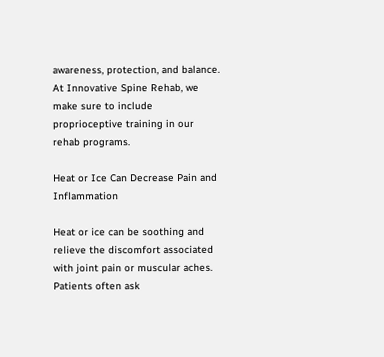awareness, protection, and balance.  At Innovative Spine Rehab, we make sure to include proprioceptive training in our rehab programs.

Heat or Ice Can Decrease Pain and Inflammation

Heat or ice can be soothing and relieve the discomfort associated with joint pain or muscular aches. Patients often ask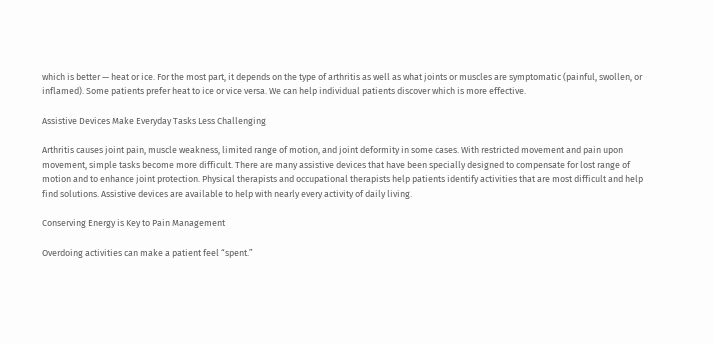which is better — heat or ice. For the most part, it depends on the type of arthritis as well as what joints or muscles are symptomatic (painful, swollen, or inflamed). Some patients prefer heat to ice or vice versa. We can help individual patients discover which is more effective.

Assistive Devices Make Everyday Tasks Less Challenging

Arthritis causes joint pain, muscle weakness, limited range of motion, and joint deformity in some cases. With restricted movement and pain upon movement, simple tasks become more difficult. There are many assistive devices that have been specially designed to compensate for lost range of motion and to enhance joint protection. Physical therapists and occupational therapists help patients identify activities that are most difficult and help find solutions. Assistive devices are available to help with nearly every activity of daily living.

Conserving Energy is Key to Pain Management

Overdoing activities can make a patient feel “spent.”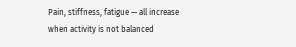Pain, stiffness, fatigue — all increase when activity is not balanced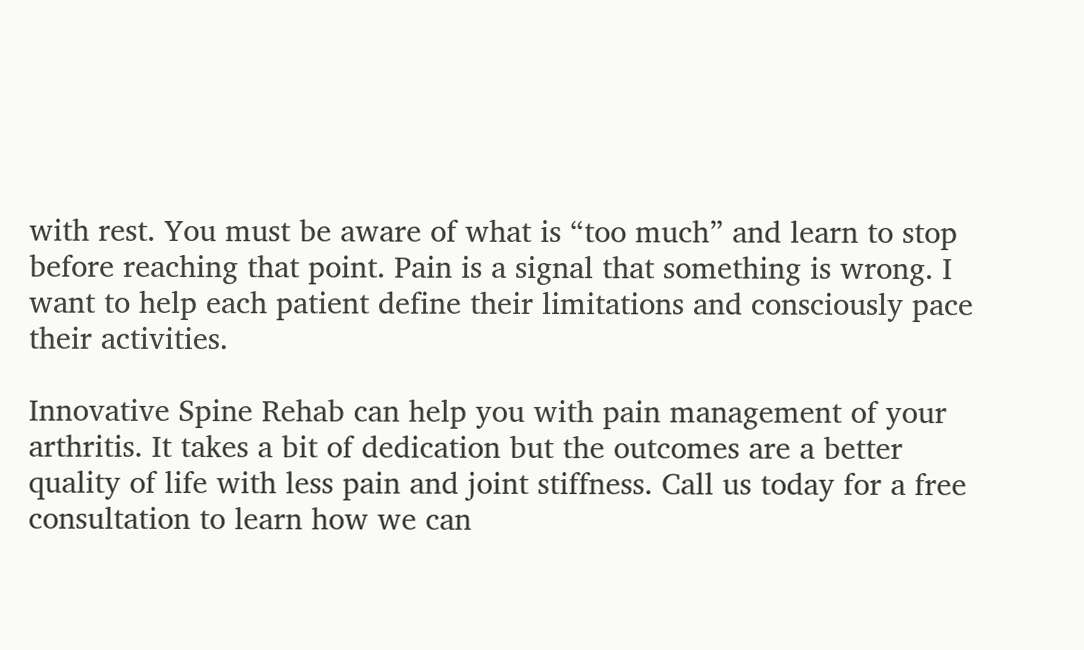with rest. You must be aware of what is “too much” and learn to stop before reaching that point. Pain is a signal that something is wrong. I want to help each patient define their limitations and consciously pace their activities.

Innovative Spine Rehab can help you with pain management of your arthritis. It takes a bit of dedication but the outcomes are a better quality of life with less pain and joint stiffness. Call us today for a free consultation to learn how we can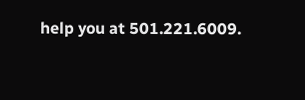help you at 501.221.6009.